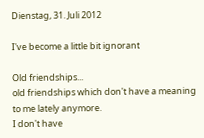Dienstag, 31. Juli 2012

I've become a little bit ignorant

Old friendships...
old friendships which don't have a meaning to me lately anymore.
I don't have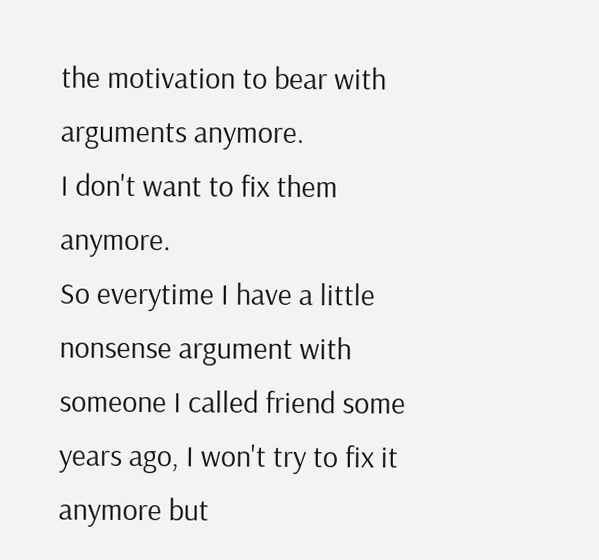the motivation to bear with arguments anymore.
I don't want to fix them anymore.
So everytime I have a little nonsense argument with someone I called friend some years ago, I won't try to fix it anymore but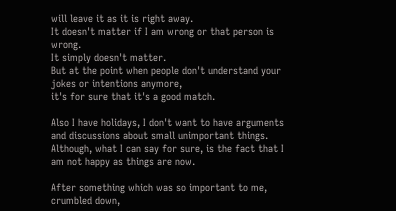will leave it as it is right away.
It doesn't matter if I am wrong or that person is wrong.
It simply doesn't matter.
But at the point when people don't understand your jokes or intentions anymore,
it's for sure that it's a good match.

Also I have holidays, I don't want to have arguments and discussions about small unimportant things.
Although, what I can say for sure, is the fact that I am not happy as things are now.

After something which was so important to me, crumbled down,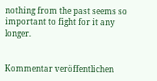nothing from the past seems so important to fight for it any longer.


Kommentar veröffentlichen